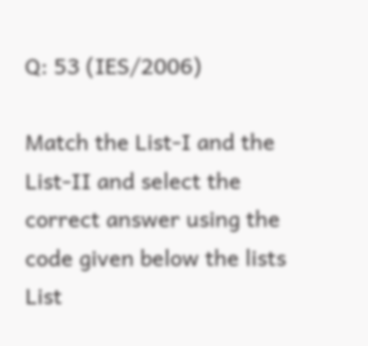Q: 53 (IES/2006)

Match the List-I and the List-II and select the correct answer using the code given below the lists
List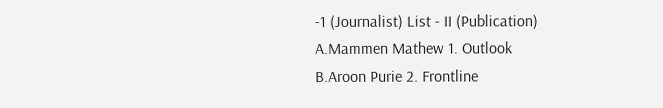-1 (Journalist) List - II (Publication)
A.Mammen Mathew 1. Outlook
B.Aroon Purie 2. Frontline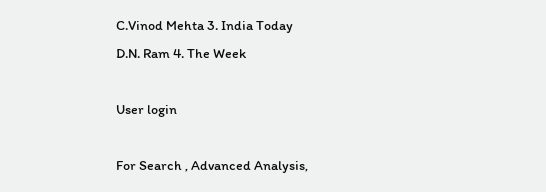C.Vinod Mehta 3. India Today
D.N. Ram 4. The Week

User login

For Search , Advanced Analysis,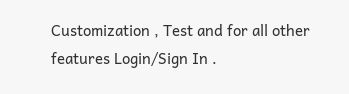Customization , Test and for all other features Login/Sign In .